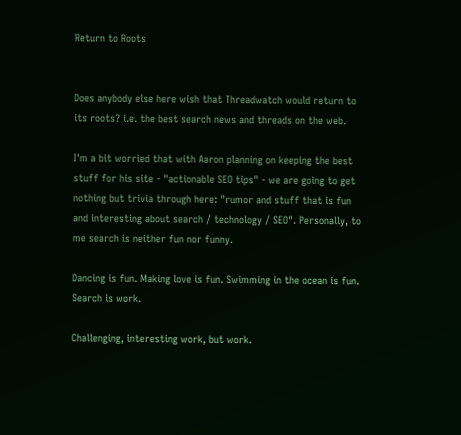Return to Roots


Does anybody else here wish that Threadwatch would return to its roots? i.e. the best search news and threads on the web.

I'm a bit worried that with Aaron planning on keeping the best stuff for his site - "actionable SEO tips" - we are going to get nothing but trivia through here: "rumor and stuff that is fun and interesting about search / technology / SEO". Personally, to me search is neither fun nor funny.

Dancing is fun. Making love is fun. Swimming in the ocean is fun. Search is work.

Challenging, interesting work, but work.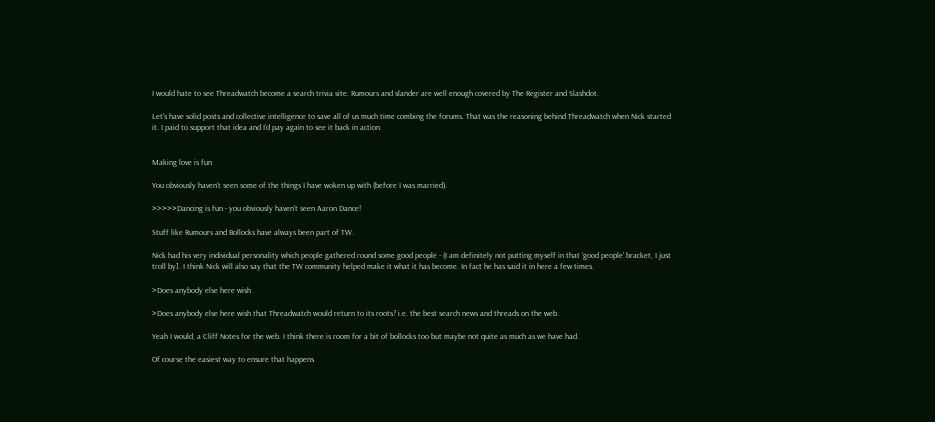I would hate to see Threadwatch become a search trivia site. Rumours and slander are well enough covered by The Register and Slashdot.

Let's have solid posts and collective intelligence to save all of us much time combing the forums. That was the reasoning behind Threadwatch when Nick started it. I paid to support that idea and I'd pay again to see it back in action.


Making love is fun

You obviously haven't seen some of the things I have woken up with (before I was married).

>>>>>Dancing is fun - you obviously haven't seen Aaron Dance!

Stuff like Rumours and Bollocks have always been part of TW.

Nick had his very individual personality which people gathered round some good people - (I am definitely not putting myself in that 'good people' bracket, I just troll by]. I think Nick will also say that the TW community helped make it what it has become. In fact he has said it in here a few times.

>Does anybody else here wish

>Does anybody else here wish that Threadwatch would return to its roots? i.e. the best search news and threads on the web.

Yeah I would, a Cliff Notes for the web. I think there is room for a bit of bollocks too but maybe not quite as much as we have had.

Of course the easiest way to ensure that happens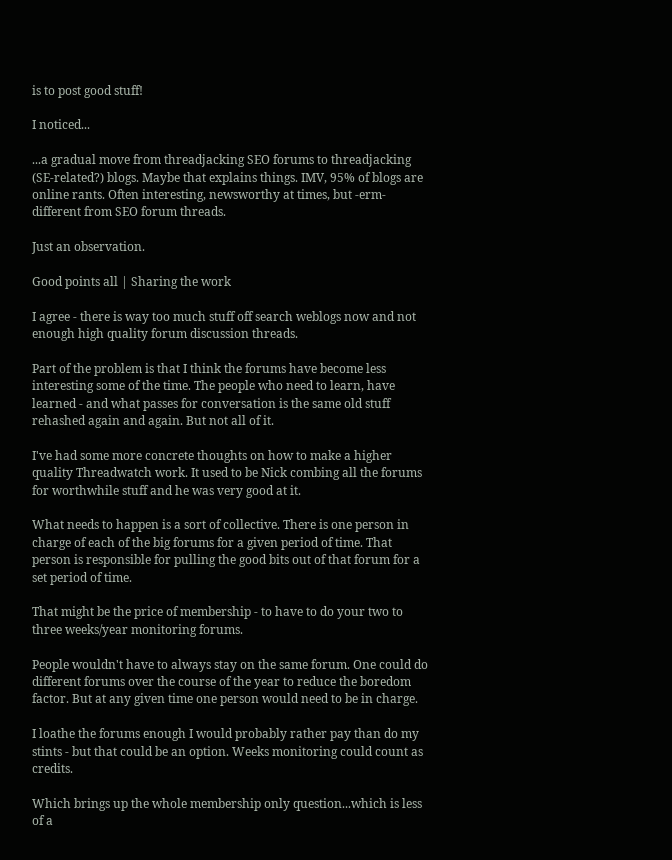is to post good stuff!

I noticed...

...a gradual move from threadjacking SEO forums to threadjacking (SE-related?) blogs. Maybe that explains things. IMV, 95% of blogs are online rants. Often interesting, newsworthy at times, but -erm- different from SEO forum threads.

Just an observation.

Good points all | Sharing the work

I agree - there is way too much stuff off search weblogs now and not enough high quality forum discussion threads.

Part of the problem is that I think the forums have become less interesting some of the time. The people who need to learn, have learned - and what passes for conversation is the same old stuff rehashed again and again. But not all of it.

I've had some more concrete thoughts on how to make a higher quality Threadwatch work. It used to be Nick combing all the forums for worthwhile stuff and he was very good at it.

What needs to happen is a sort of collective. There is one person in charge of each of the big forums for a given period of time. That person is responsible for pulling the good bits out of that forum for a set period of time.

That might be the price of membership - to have to do your two to three weeks/year monitoring forums.

People wouldn't have to always stay on the same forum. One could do different forums over the course of the year to reduce the boredom factor. But at any given time one person would need to be in charge.

I loathe the forums enough I would probably rather pay than do my stints - but that could be an option. Weeks monitoring could count as credits.

Which brings up the whole membership only question...which is less of a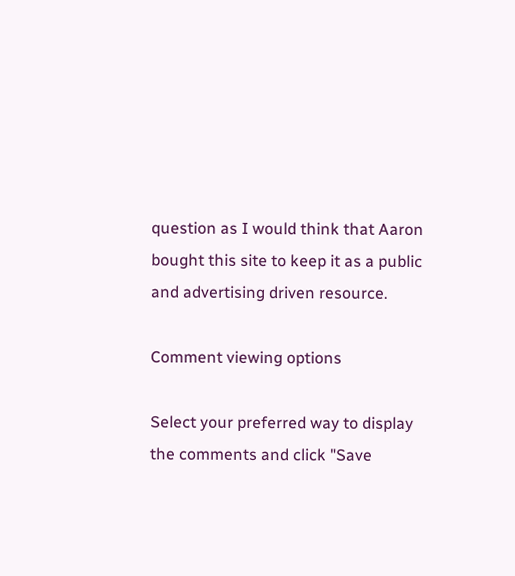question as I would think that Aaron bought this site to keep it as a public and advertising driven resource.

Comment viewing options

Select your preferred way to display the comments and click "Save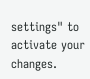settings" to activate your changes.